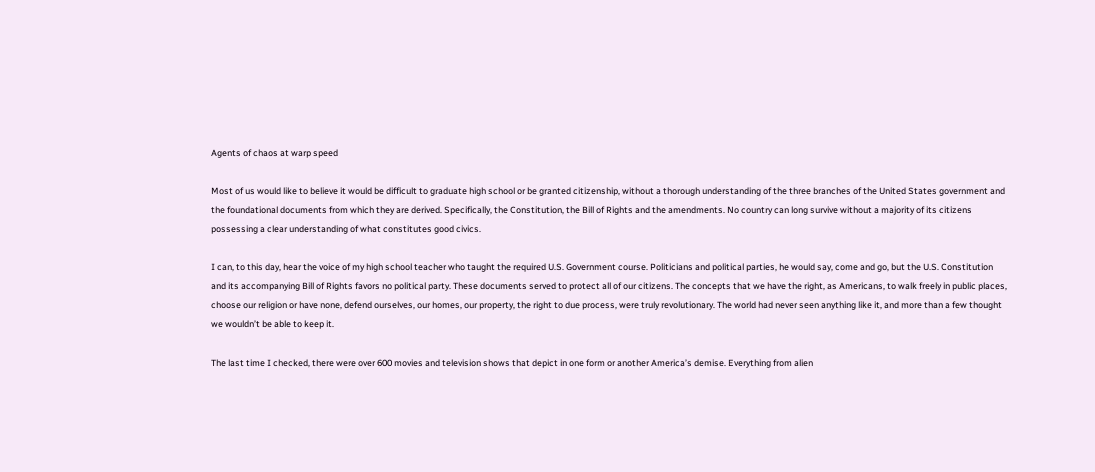Agents of chaos at warp speed

Most of us would like to believe it would be difficult to graduate high school or be granted citizenship, without a thorough understanding of the three branches of the United States government and the foundational documents from which they are derived. Specifically, the Constitution, the Bill of Rights and the amendments. No country can long survive without a majority of its citizens possessing a clear understanding of what constitutes good civics.

I can, to this day, hear the voice of my high school teacher who taught the required U.S. Government course. Politicians and political parties, he would say, come and go, but the U.S. Constitution and its accompanying Bill of Rights favors no political party. These documents served to protect all of our citizens. The concepts that we have the right, as Americans, to walk freely in public places, choose our religion or have none, defend ourselves, our homes, our property, the right to due process, were truly revolutionary. The world had never seen anything like it, and more than a few thought we wouldn’t be able to keep it.

The last time I checked, there were over 600 movies and television shows that depict in one form or another America’s demise. Everything from alien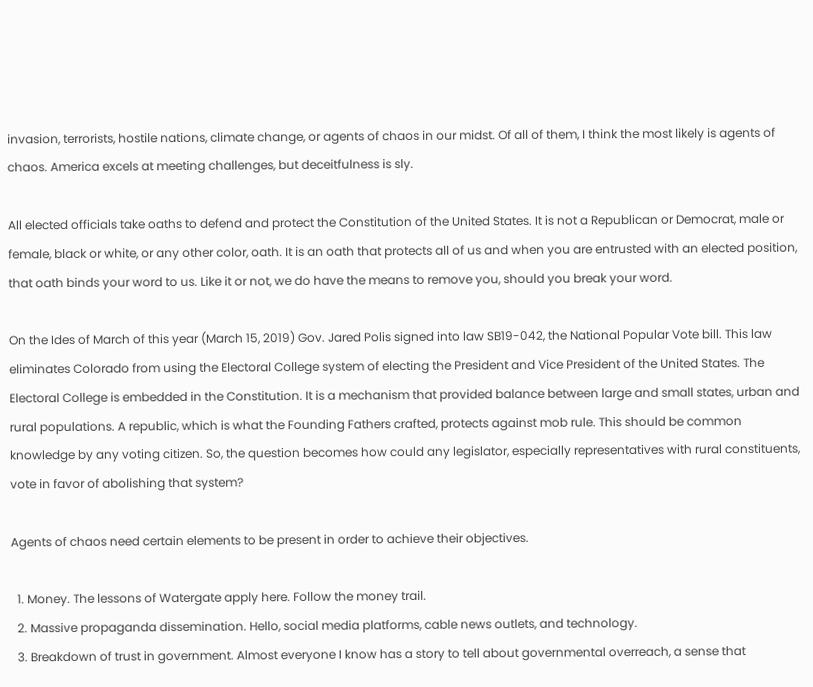invasion, terrorists, hostile nations, climate change, or agents of chaos in our midst. Of all of them, I think the most likely is agents of chaos. America excels at meeting challenges, but deceitfulness is sly.

All elected officials take oaths to defend and protect the Constitution of the United States. It is not a Republican or Democrat, male or female, black or white, or any other color, oath. It is an oath that protects all of us and when you are entrusted with an elected position, that oath binds your word to us. Like it or not, we do have the means to remove you, should you break your word.

On the Ides of March of this year (March 15, 2019) Gov. Jared Polis signed into law SB19-042, the National Popular Vote bill. This law eliminates Colorado from using the Electoral College system of electing the President and Vice President of the United States. The Electoral College is embedded in the Constitution. It is a mechanism that provided balance between large and small states, urban and rural populations. A republic, which is what the Founding Fathers crafted, protects against mob rule. This should be common knowledge by any voting citizen. So, the question becomes how could any legislator, especially representatives with rural constituents, vote in favor of abolishing that system?

Agents of chaos need certain elements to be present in order to achieve their objectives.

  1. Money. The lessons of Watergate apply here. Follow the money trail.
  2. Massive propaganda dissemination. Hello, social media platforms, cable news outlets, and technology.
  3. Breakdown of trust in government. Almost everyone I know has a story to tell about governmental overreach, a sense that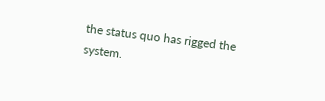the status quo has rigged the system.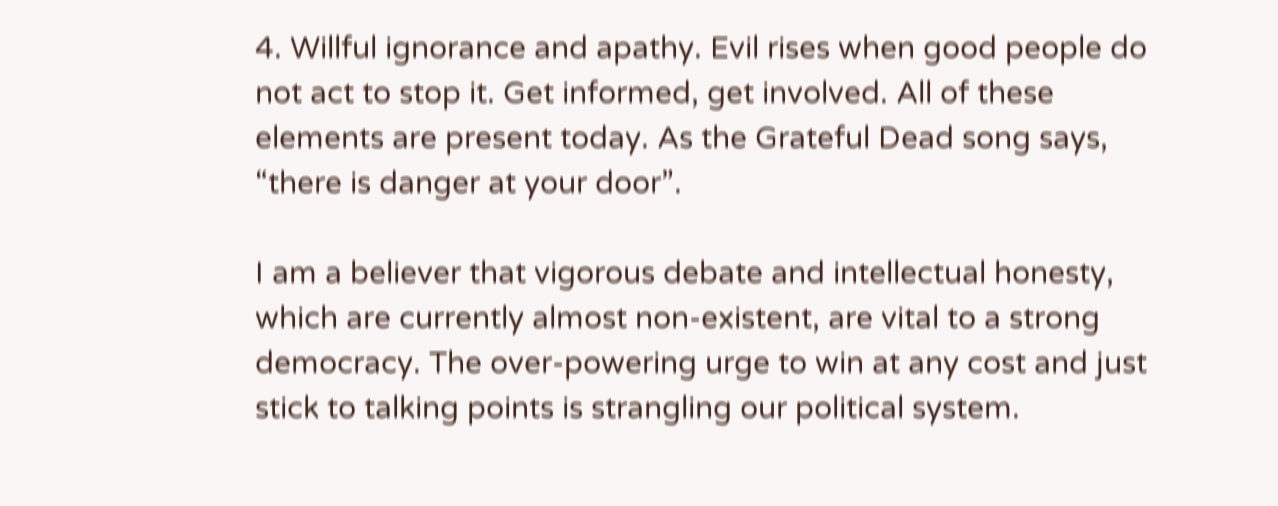4. Willful ignorance and apathy. Evil rises when good people do not act to stop it. Get informed, get involved. All of these elements are present today. As the Grateful Dead song says, “there is danger at your door”.

I am a believer that vigorous debate and intellectual honesty, which are currently almost non-existent, are vital to a strong democracy. The over-powering urge to win at any cost and just stick to talking points is strangling our political system.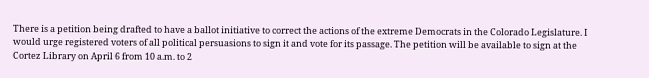There is a petition being drafted to have a ballot initiative to correct the actions of the extreme Democrats in the Colorado Legislature. I would urge registered voters of all political persuasions to sign it and vote for its passage. The petition will be available to sign at the Cortez Library on April 6 from 10 a.m. to 2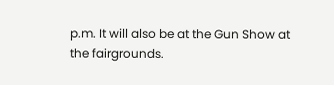p.m. It will also be at the Gun Show at the fairgrounds.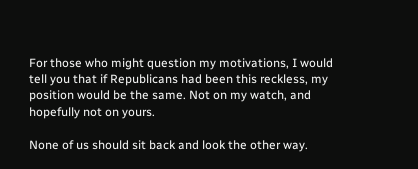For those who might question my motivations, I would tell you that if Republicans had been this reckless, my position would be the same. Not on my watch, and hopefully not on yours.

None of us should sit back and look the other way.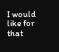I would like for that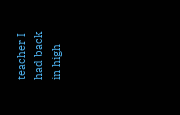teacher I had back in high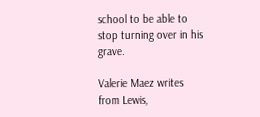school to be able to stop turning over in his grave.

Valerie Maez writes from Lewis,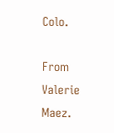Colo.

From Valerie Maez.